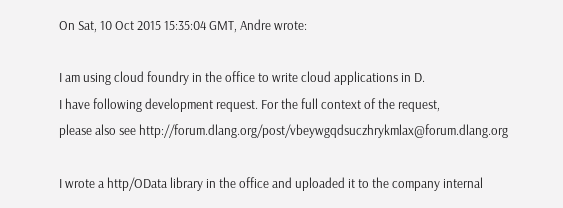On Sat, 10 Oct 2015 15:35:04 GMT, Andre wrote:

I am using cloud foundry in the office to write cloud applications in D.
I have following development request. For the full context of the request,
please also see http://forum.dlang.org/post/vbeywgqdsuczhrykmlax@forum.dlang.org

I wrote a http/OData library in the office and uploaded it to the company internal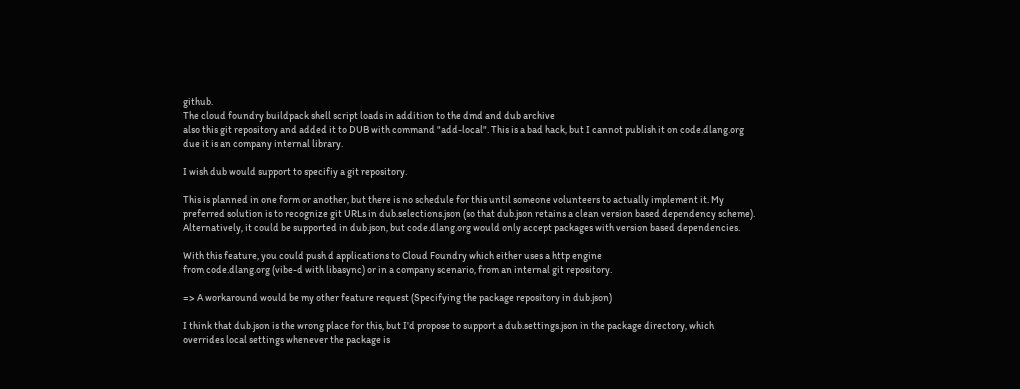github.
The cloud foundry buildpack shell script loads in addition to the dmd and dub archive
also this git repository and added it to DUB with command "add-local". This is a bad hack, but I cannot publish it on code.dlang.org due it is an company internal library.

I wish dub would support to specifiy a git repository.

This is planned in one form or another, but there is no schedule for this until someone volunteers to actually implement it. My preferred solution is to recognize git URLs in dub.selections.json (so that dub.json retains a clean version based dependency scheme). Alternatively, it could be supported in dub.json, but code.dlang.org would only accept packages with version based dependencies.

With this feature, you could push d applications to Cloud Foundry which either uses a http engine
from code.dlang.org (vibe-d with libasync) or in a company scenario, from an internal git repository.

=> A workaround would be my other feature request (Specifying the package repository in dub.json)

I think that dub.json is the wrong place for this, but I'd propose to support a dub.settings.json in the package directory, which overrides local settings whenever the package is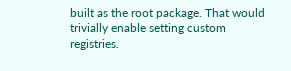built as the root package. That would trivially enable setting custom registries.